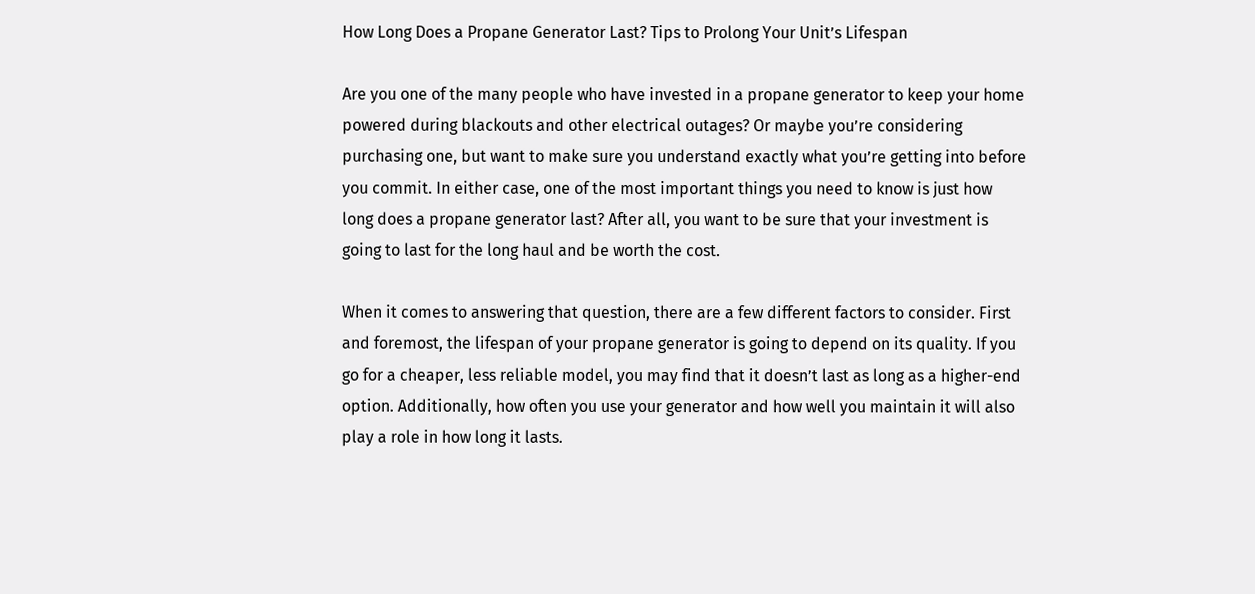How Long Does a Propane Generator Last? Tips to Prolong Your Unit’s Lifespan

Are you one of the many people who have invested in a propane generator to keep your home powered during blackouts and other electrical outages? Or maybe you’re considering purchasing one, but want to make sure you understand exactly what you’re getting into before you commit. In either case, one of the most important things you need to know is just how long does a propane generator last? After all, you want to be sure that your investment is going to last for the long haul and be worth the cost.

When it comes to answering that question, there are a few different factors to consider. First and foremost, the lifespan of your propane generator is going to depend on its quality. If you go for a cheaper, less reliable model, you may find that it doesn’t last as long as a higher-end option. Additionally, how often you use your generator and how well you maintain it will also play a role in how long it lasts.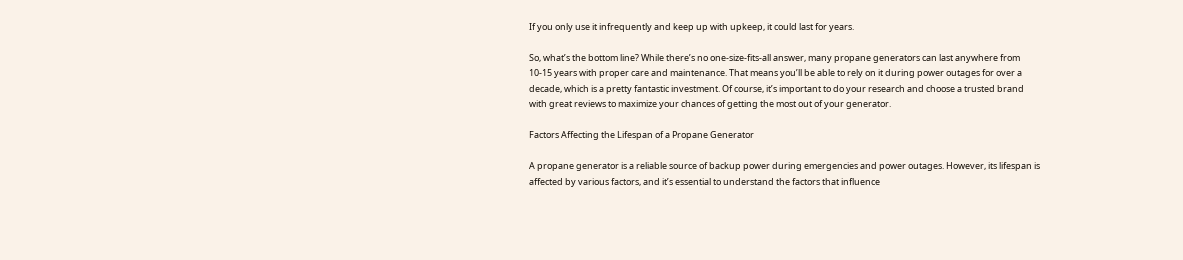If you only use it infrequently and keep up with upkeep, it could last for years.

So, what’s the bottom line? While there’s no one-size-fits-all answer, many propane generators can last anywhere from 10-15 years with proper care and maintenance. That means you’ll be able to rely on it during power outages for over a decade, which is a pretty fantastic investment. Of course, it’s important to do your research and choose a trusted brand with great reviews to maximize your chances of getting the most out of your generator.

Factors Affecting the Lifespan of a Propane Generator

A propane generator is a reliable source of backup power during emergencies and power outages. However, its lifespan is affected by various factors, and it’s essential to understand the factors that influence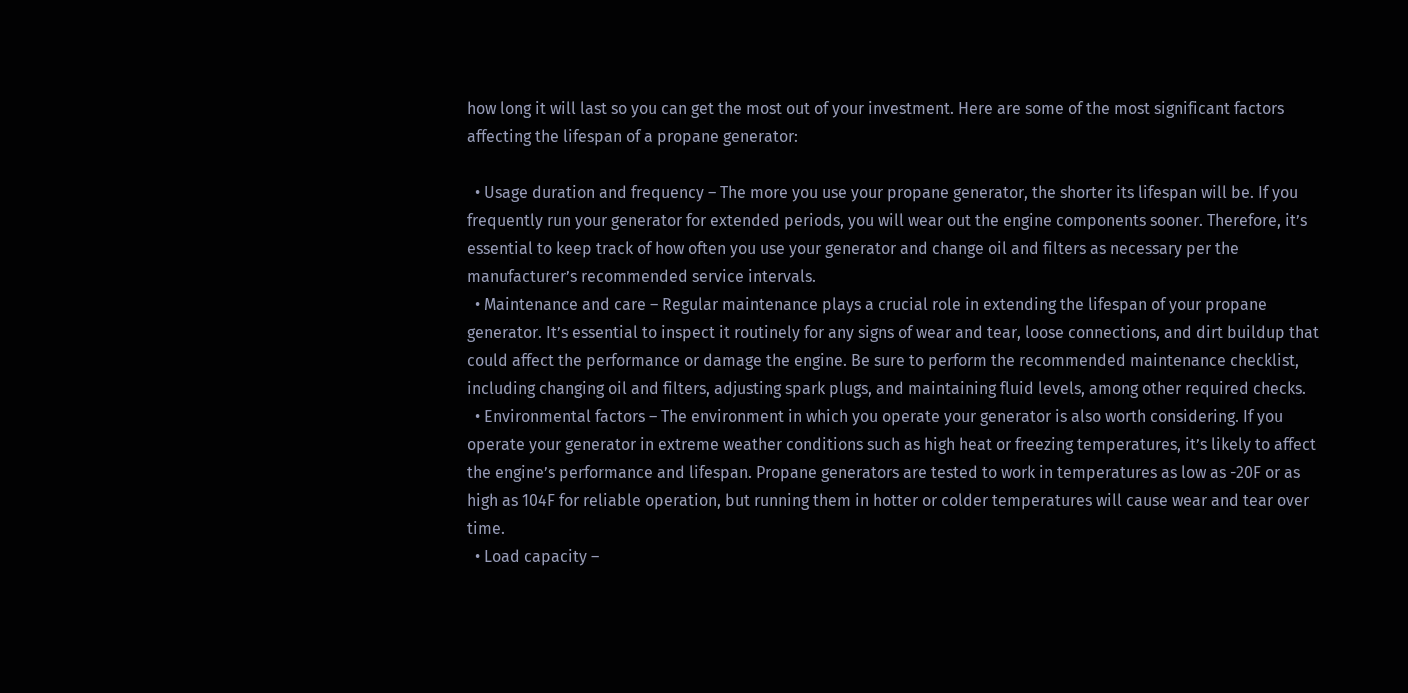how long it will last so you can get the most out of your investment. Here are some of the most significant factors affecting the lifespan of a propane generator:

  • Usage duration and frequency – The more you use your propane generator, the shorter its lifespan will be. If you frequently run your generator for extended periods, you will wear out the engine components sooner. Therefore, it’s essential to keep track of how often you use your generator and change oil and filters as necessary per the manufacturer’s recommended service intervals.
  • Maintenance and care – Regular maintenance plays a crucial role in extending the lifespan of your propane generator. It’s essential to inspect it routinely for any signs of wear and tear, loose connections, and dirt buildup that could affect the performance or damage the engine. Be sure to perform the recommended maintenance checklist, including changing oil and filters, adjusting spark plugs, and maintaining fluid levels, among other required checks.
  • Environmental factors – The environment in which you operate your generator is also worth considering. If you operate your generator in extreme weather conditions such as high heat or freezing temperatures, it’s likely to affect the engine’s performance and lifespan. Propane generators are tested to work in temperatures as low as -20F or as high as 104F for reliable operation, but running them in hotter or colder temperatures will cause wear and tear over time.
  • Load capacity –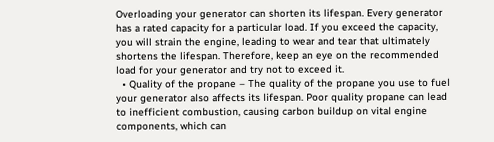Overloading your generator can shorten its lifespan. Every generator has a rated capacity for a particular load. If you exceed the capacity, you will strain the engine, leading to wear and tear that ultimately shortens the lifespan. Therefore, keep an eye on the recommended load for your generator and try not to exceed it.
  • Quality of the propane – The quality of the propane you use to fuel your generator also affects its lifespan. Poor quality propane can lead to inefficient combustion, causing carbon buildup on vital engine components, which can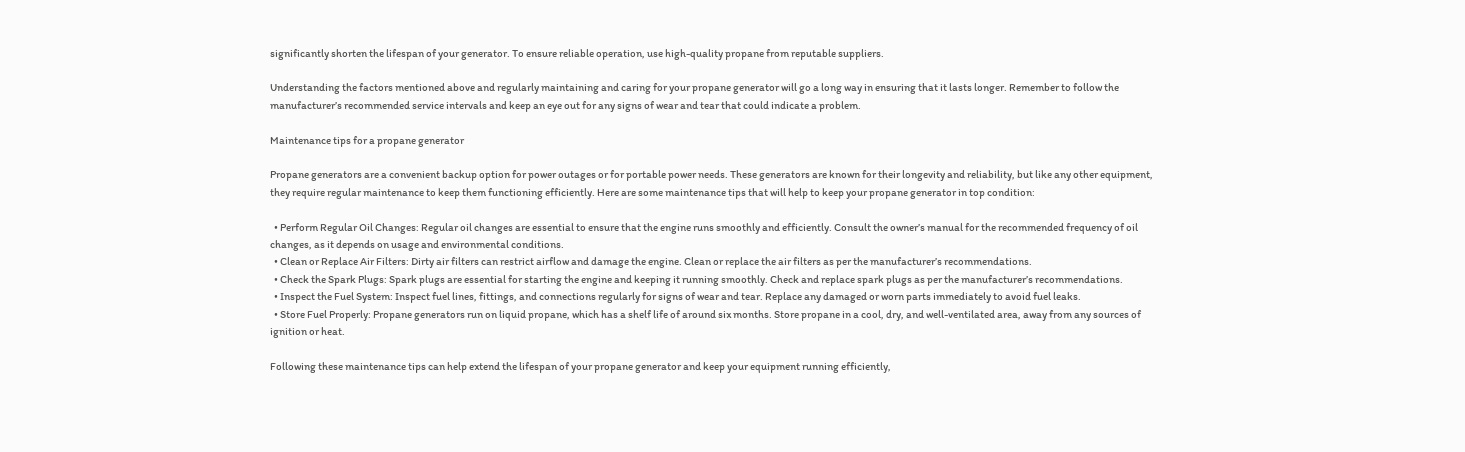significantly shorten the lifespan of your generator. To ensure reliable operation, use high-quality propane from reputable suppliers.

Understanding the factors mentioned above and regularly maintaining and caring for your propane generator will go a long way in ensuring that it lasts longer. Remember to follow the manufacturer’s recommended service intervals and keep an eye out for any signs of wear and tear that could indicate a problem.

Maintenance tips for a propane generator

Propane generators are a convenient backup option for power outages or for portable power needs. These generators are known for their longevity and reliability, but like any other equipment, they require regular maintenance to keep them functioning efficiently. Here are some maintenance tips that will help to keep your propane generator in top condition:

  • Perform Regular Oil Changes: Regular oil changes are essential to ensure that the engine runs smoothly and efficiently. Consult the owner’s manual for the recommended frequency of oil changes, as it depends on usage and environmental conditions.
  • Clean or Replace Air Filters: Dirty air filters can restrict airflow and damage the engine. Clean or replace the air filters as per the manufacturer’s recommendations.
  • Check the Spark Plugs: Spark plugs are essential for starting the engine and keeping it running smoothly. Check and replace spark plugs as per the manufacturer’s recommendations.
  • Inspect the Fuel System: Inspect fuel lines, fittings, and connections regularly for signs of wear and tear. Replace any damaged or worn parts immediately to avoid fuel leaks.
  • Store Fuel Properly: Propane generators run on liquid propane, which has a shelf life of around six months. Store propane in a cool, dry, and well-ventilated area, away from any sources of ignition or heat.

Following these maintenance tips can help extend the lifespan of your propane generator and keep your equipment running efficiently,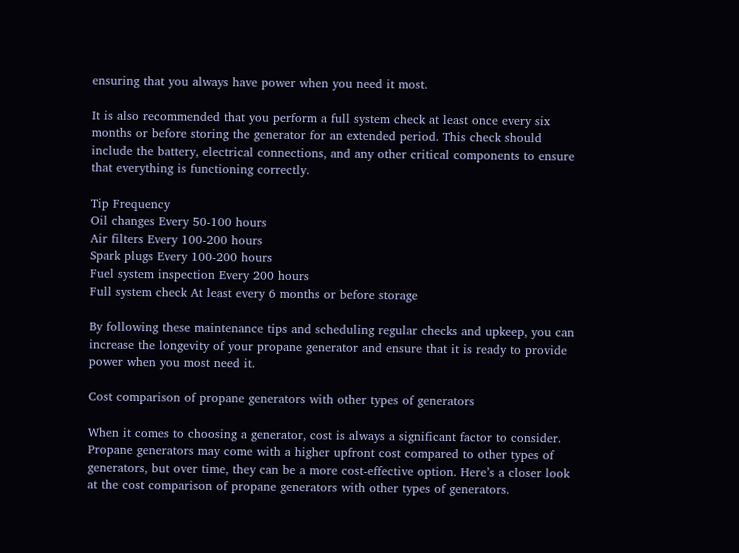ensuring that you always have power when you need it most.

It is also recommended that you perform a full system check at least once every six months or before storing the generator for an extended period. This check should include the battery, electrical connections, and any other critical components to ensure that everything is functioning correctly.

Tip Frequency
Oil changes Every 50-100 hours
Air filters Every 100-200 hours
Spark plugs Every 100-200 hours
Fuel system inspection Every 200 hours
Full system check At least every 6 months or before storage

By following these maintenance tips and scheduling regular checks and upkeep, you can increase the longevity of your propane generator and ensure that it is ready to provide power when you most need it.

Cost comparison of propane generators with other types of generators

When it comes to choosing a generator, cost is always a significant factor to consider. Propane generators may come with a higher upfront cost compared to other types of generators, but over time, they can be a more cost-effective option. Here’s a closer look at the cost comparison of propane generators with other types of generators.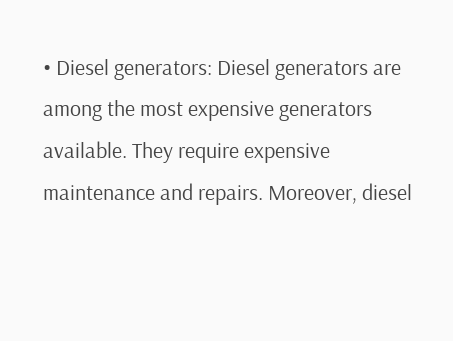• Diesel generators: Diesel generators are among the most expensive generators available. They require expensive maintenance and repairs. Moreover, diesel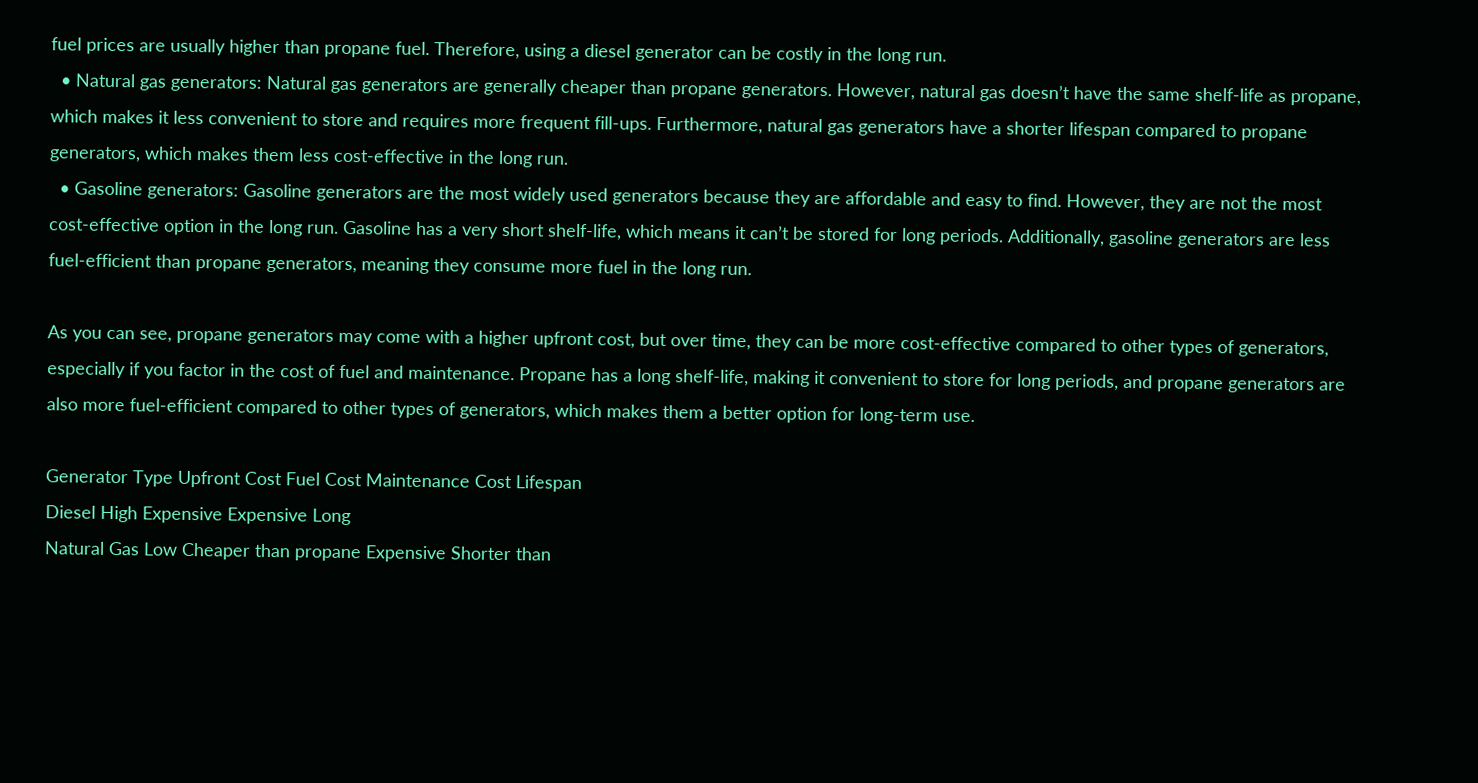fuel prices are usually higher than propane fuel. Therefore, using a diesel generator can be costly in the long run.
  • Natural gas generators: Natural gas generators are generally cheaper than propane generators. However, natural gas doesn’t have the same shelf-life as propane, which makes it less convenient to store and requires more frequent fill-ups. Furthermore, natural gas generators have a shorter lifespan compared to propane generators, which makes them less cost-effective in the long run.
  • Gasoline generators: Gasoline generators are the most widely used generators because they are affordable and easy to find. However, they are not the most cost-effective option in the long run. Gasoline has a very short shelf-life, which means it can’t be stored for long periods. Additionally, gasoline generators are less fuel-efficient than propane generators, meaning they consume more fuel in the long run.

As you can see, propane generators may come with a higher upfront cost, but over time, they can be more cost-effective compared to other types of generators, especially if you factor in the cost of fuel and maintenance. Propane has a long shelf-life, making it convenient to store for long periods, and propane generators are also more fuel-efficient compared to other types of generators, which makes them a better option for long-term use.

Generator Type Upfront Cost Fuel Cost Maintenance Cost Lifespan
Diesel High Expensive Expensive Long
Natural Gas Low Cheaper than propane Expensive Shorter than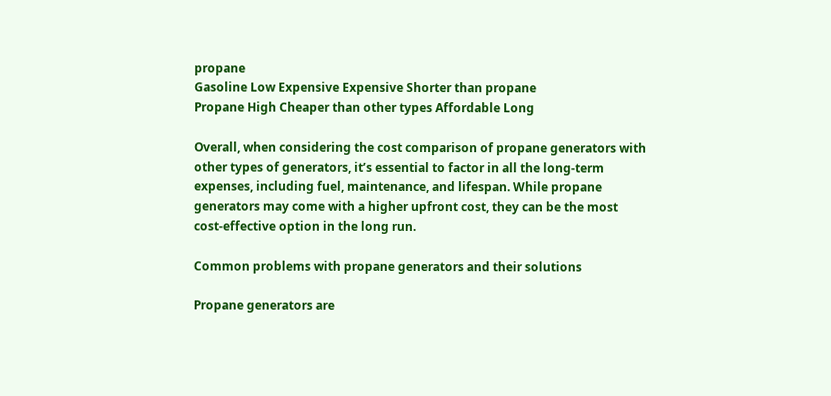propane
Gasoline Low Expensive Expensive Shorter than propane
Propane High Cheaper than other types Affordable Long

Overall, when considering the cost comparison of propane generators with other types of generators, it’s essential to factor in all the long-term expenses, including fuel, maintenance, and lifespan. While propane generators may come with a higher upfront cost, they can be the most cost-effective option in the long run.

Common problems with propane generators and their solutions

Propane generators are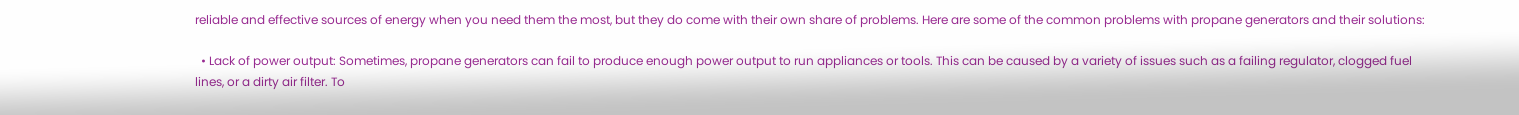reliable and effective sources of energy when you need them the most, but they do come with their own share of problems. Here are some of the common problems with propane generators and their solutions:

  • Lack of power output: Sometimes, propane generators can fail to produce enough power output to run appliances or tools. This can be caused by a variety of issues such as a failing regulator, clogged fuel lines, or a dirty air filter. To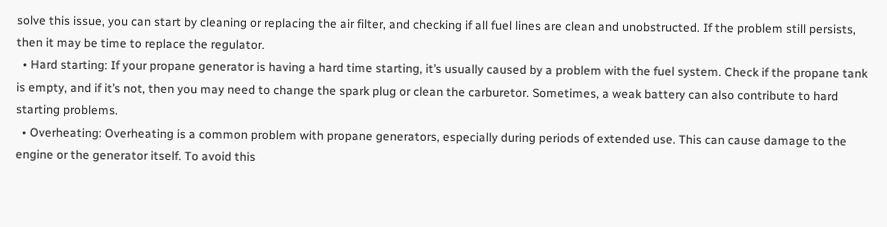solve this issue, you can start by cleaning or replacing the air filter, and checking if all fuel lines are clean and unobstructed. If the problem still persists, then it may be time to replace the regulator.
  • Hard starting: If your propane generator is having a hard time starting, it’s usually caused by a problem with the fuel system. Check if the propane tank is empty, and if it’s not, then you may need to change the spark plug or clean the carburetor. Sometimes, a weak battery can also contribute to hard starting problems.
  • Overheating: Overheating is a common problem with propane generators, especially during periods of extended use. This can cause damage to the engine or the generator itself. To avoid this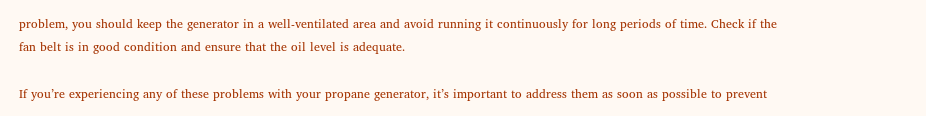problem, you should keep the generator in a well-ventilated area and avoid running it continuously for long periods of time. Check if the fan belt is in good condition and ensure that the oil level is adequate.

If you’re experiencing any of these problems with your propane generator, it’s important to address them as soon as possible to prevent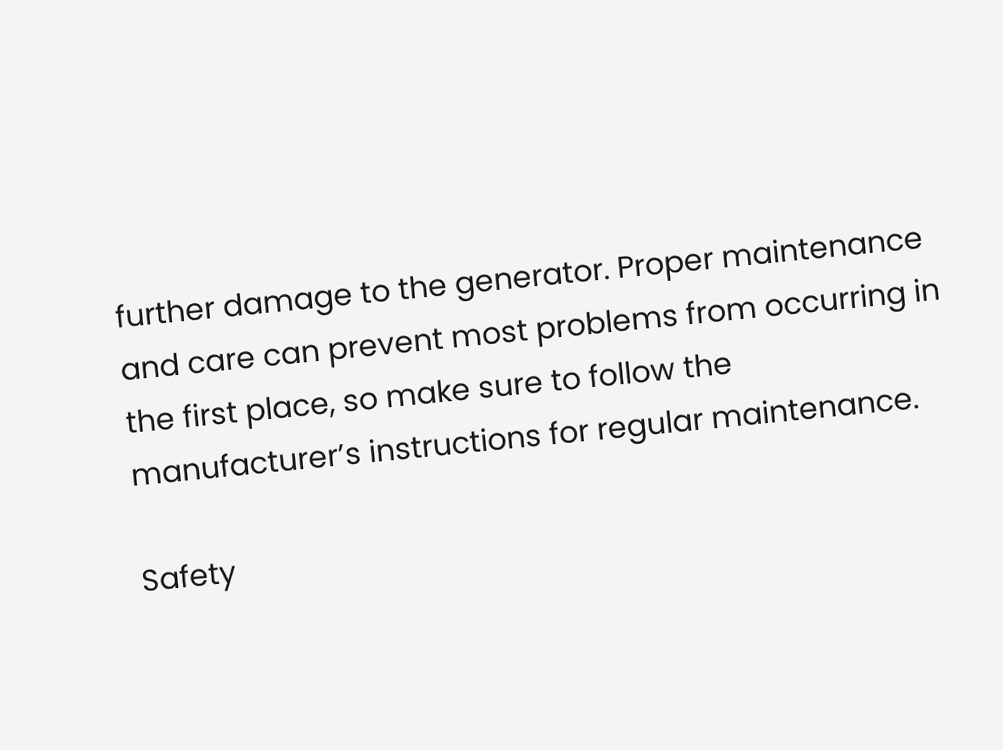further damage to the generator. Proper maintenance and care can prevent most problems from occurring in the first place, so make sure to follow the manufacturer’s instructions for regular maintenance.

Safety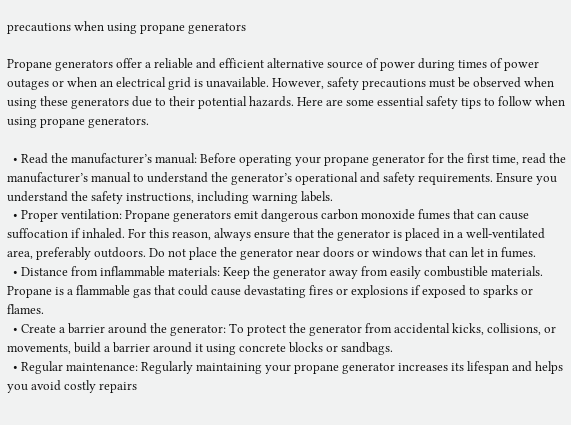precautions when using propane generators

Propane generators offer a reliable and efficient alternative source of power during times of power outages or when an electrical grid is unavailable. However, safety precautions must be observed when using these generators due to their potential hazards. Here are some essential safety tips to follow when using propane generators.

  • Read the manufacturer’s manual: Before operating your propane generator for the first time, read the manufacturer’s manual to understand the generator’s operational and safety requirements. Ensure you understand the safety instructions, including warning labels.
  • Proper ventilation: Propane generators emit dangerous carbon monoxide fumes that can cause suffocation if inhaled. For this reason, always ensure that the generator is placed in a well-ventilated area, preferably outdoors. Do not place the generator near doors or windows that can let in fumes.
  • Distance from inflammable materials: Keep the generator away from easily combustible materials. Propane is a flammable gas that could cause devastating fires or explosions if exposed to sparks or flames.
  • Create a barrier around the generator: To protect the generator from accidental kicks, collisions, or movements, build a barrier around it using concrete blocks or sandbags.
  • Regular maintenance: Regularly maintaining your propane generator increases its lifespan and helps you avoid costly repairs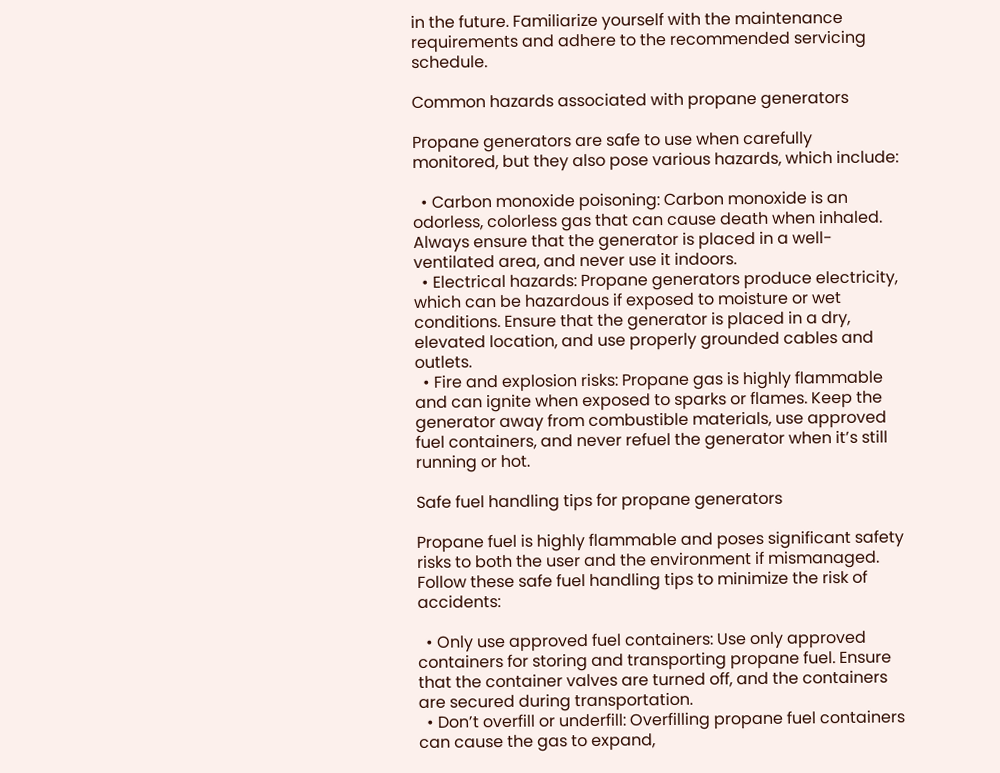in the future. Familiarize yourself with the maintenance requirements and adhere to the recommended servicing schedule.

Common hazards associated with propane generators

Propane generators are safe to use when carefully monitored, but they also pose various hazards, which include:

  • Carbon monoxide poisoning: Carbon monoxide is an odorless, colorless gas that can cause death when inhaled. Always ensure that the generator is placed in a well-ventilated area, and never use it indoors.
  • Electrical hazards: Propane generators produce electricity, which can be hazardous if exposed to moisture or wet conditions. Ensure that the generator is placed in a dry, elevated location, and use properly grounded cables and outlets.
  • Fire and explosion risks: Propane gas is highly flammable and can ignite when exposed to sparks or flames. Keep the generator away from combustible materials, use approved fuel containers, and never refuel the generator when it’s still running or hot.

Safe fuel handling tips for propane generators

Propane fuel is highly flammable and poses significant safety risks to both the user and the environment if mismanaged. Follow these safe fuel handling tips to minimize the risk of accidents:

  • Only use approved fuel containers: Use only approved containers for storing and transporting propane fuel. Ensure that the container valves are turned off, and the containers are secured during transportation.
  • Don’t overfill or underfill: Overfilling propane fuel containers can cause the gas to expand,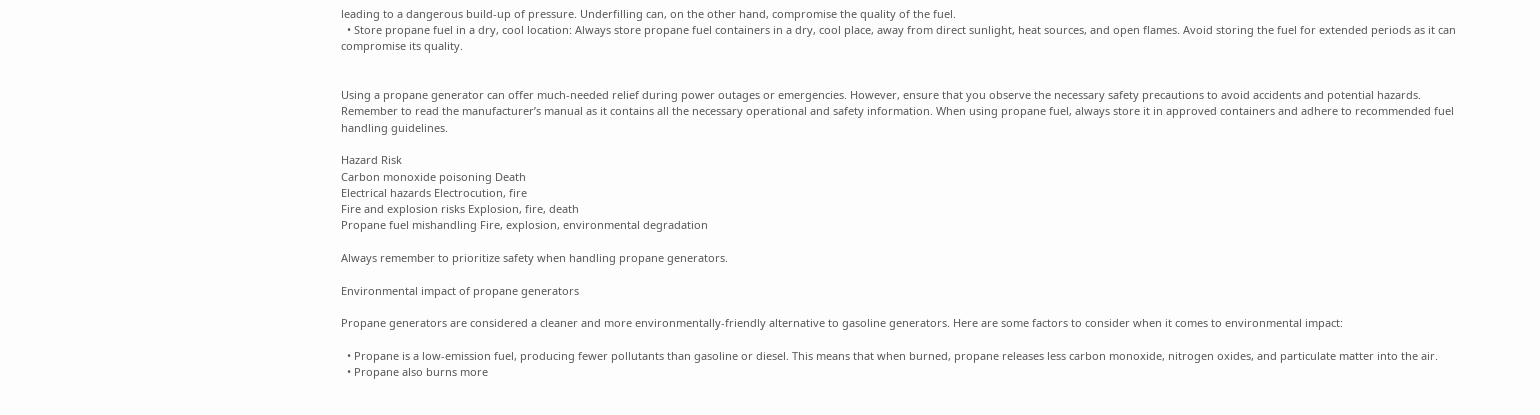leading to a dangerous build-up of pressure. Underfilling can, on the other hand, compromise the quality of the fuel.
  • Store propane fuel in a dry, cool location: Always store propane fuel containers in a dry, cool place, away from direct sunlight, heat sources, and open flames. Avoid storing the fuel for extended periods as it can compromise its quality.


Using a propane generator can offer much-needed relief during power outages or emergencies. However, ensure that you observe the necessary safety precautions to avoid accidents and potential hazards. Remember to read the manufacturer’s manual as it contains all the necessary operational and safety information. When using propane fuel, always store it in approved containers and adhere to recommended fuel handling guidelines.

Hazard Risk
Carbon monoxide poisoning Death
Electrical hazards Electrocution, fire
Fire and explosion risks Explosion, fire, death
Propane fuel mishandling Fire, explosion, environmental degradation

Always remember to prioritize safety when handling propane generators.

Environmental impact of propane generators

Propane generators are considered a cleaner and more environmentally-friendly alternative to gasoline generators. Here are some factors to consider when it comes to environmental impact:

  • Propane is a low-emission fuel, producing fewer pollutants than gasoline or diesel. This means that when burned, propane releases less carbon monoxide, nitrogen oxides, and particulate matter into the air.
  • Propane also burns more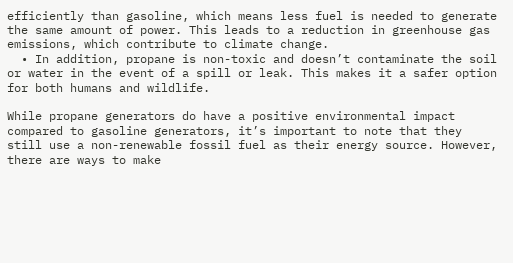efficiently than gasoline, which means less fuel is needed to generate the same amount of power. This leads to a reduction in greenhouse gas emissions, which contribute to climate change.
  • In addition, propane is non-toxic and doesn’t contaminate the soil or water in the event of a spill or leak. This makes it a safer option for both humans and wildlife.

While propane generators do have a positive environmental impact compared to gasoline generators, it’s important to note that they still use a non-renewable fossil fuel as their energy source. However, there are ways to make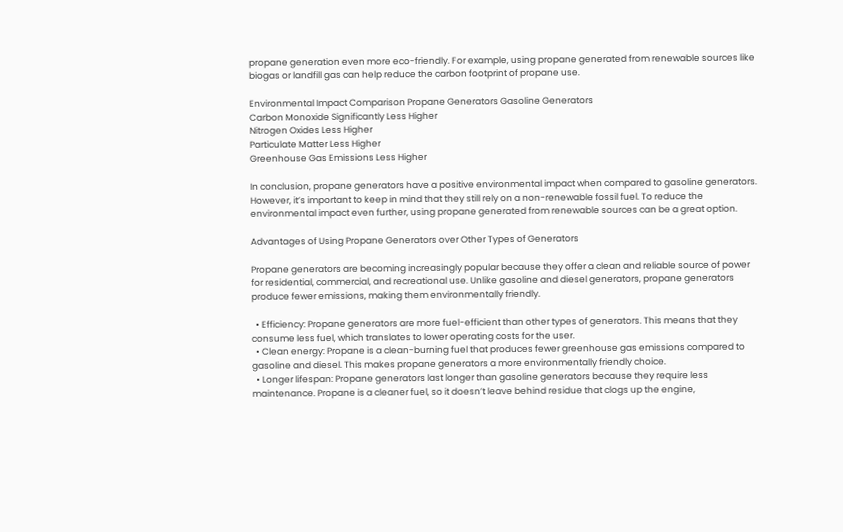propane generation even more eco-friendly. For example, using propane generated from renewable sources like biogas or landfill gas can help reduce the carbon footprint of propane use.

Environmental Impact Comparison Propane Generators Gasoline Generators
Carbon Monoxide Significantly Less Higher
Nitrogen Oxides Less Higher
Particulate Matter Less Higher
Greenhouse Gas Emissions Less Higher

In conclusion, propane generators have a positive environmental impact when compared to gasoline generators. However, it’s important to keep in mind that they still rely on a non-renewable fossil fuel. To reduce the environmental impact even further, using propane generated from renewable sources can be a great option.

Advantages of Using Propane Generators over Other Types of Generators

Propane generators are becoming increasingly popular because they offer a clean and reliable source of power for residential, commercial, and recreational use. Unlike gasoline and diesel generators, propane generators produce fewer emissions, making them environmentally friendly.

  • Efficiency: Propane generators are more fuel-efficient than other types of generators. This means that they consume less fuel, which translates to lower operating costs for the user.
  • Clean energy: Propane is a clean-burning fuel that produces fewer greenhouse gas emissions compared to gasoline and diesel. This makes propane generators a more environmentally friendly choice.
  • Longer lifespan: Propane generators last longer than gasoline generators because they require less maintenance. Propane is a cleaner fuel, so it doesn’t leave behind residue that clogs up the engine,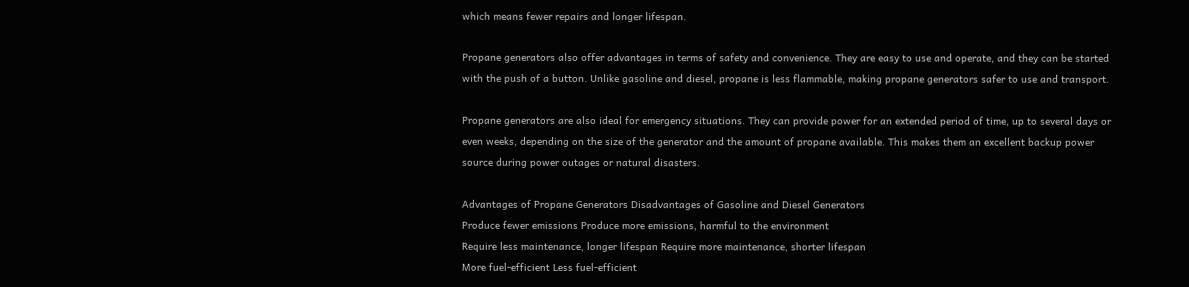which means fewer repairs and longer lifespan.

Propane generators also offer advantages in terms of safety and convenience. They are easy to use and operate, and they can be started with the push of a button. Unlike gasoline and diesel, propane is less flammable, making propane generators safer to use and transport.

Propane generators are also ideal for emergency situations. They can provide power for an extended period of time, up to several days or even weeks, depending on the size of the generator and the amount of propane available. This makes them an excellent backup power source during power outages or natural disasters.

Advantages of Propane Generators Disadvantages of Gasoline and Diesel Generators
Produce fewer emissions Produce more emissions, harmful to the environment
Require less maintenance, longer lifespan Require more maintenance, shorter lifespan
More fuel-efficient Less fuel-efficient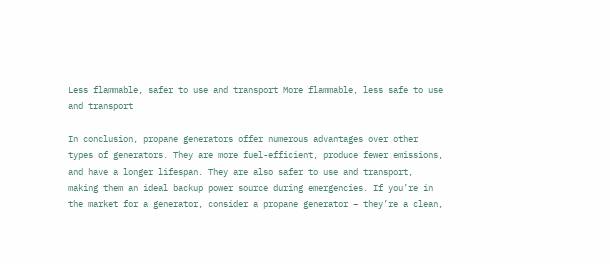Less flammable, safer to use and transport More flammable, less safe to use and transport

In conclusion, propane generators offer numerous advantages over other types of generators. They are more fuel-efficient, produce fewer emissions, and have a longer lifespan. They are also safer to use and transport, making them an ideal backup power source during emergencies. If you’re in the market for a generator, consider a propane generator – they’re a clean,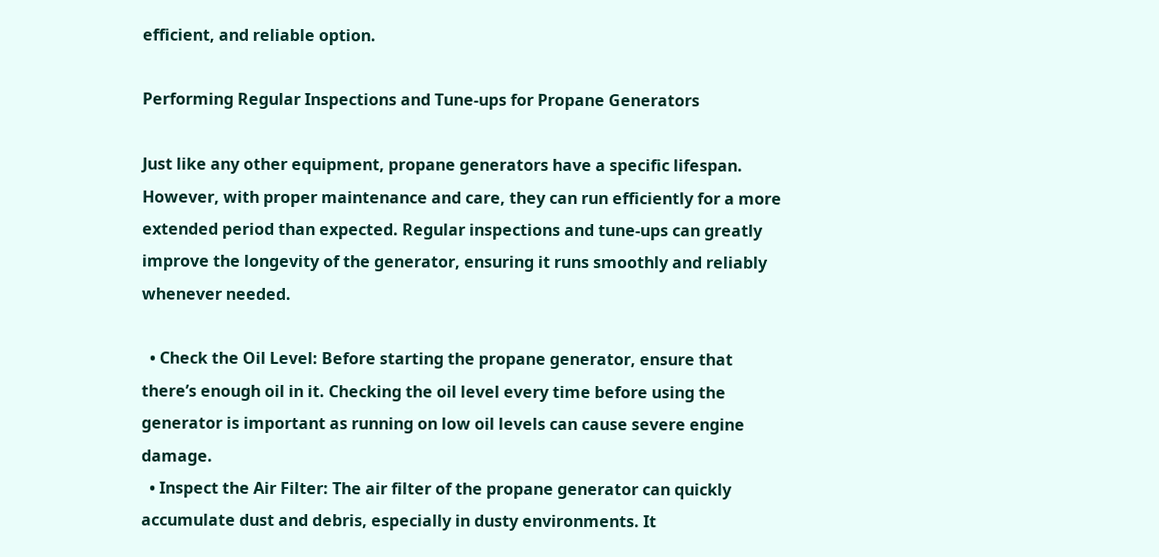efficient, and reliable option.

Performing Regular Inspections and Tune-ups for Propane Generators

Just like any other equipment, propane generators have a specific lifespan. However, with proper maintenance and care, they can run efficiently for a more extended period than expected. Regular inspections and tune-ups can greatly improve the longevity of the generator, ensuring it runs smoothly and reliably whenever needed.

  • Check the Oil Level: Before starting the propane generator, ensure that there’s enough oil in it. Checking the oil level every time before using the generator is important as running on low oil levels can cause severe engine damage.
  • Inspect the Air Filter: The air filter of the propane generator can quickly accumulate dust and debris, especially in dusty environments. It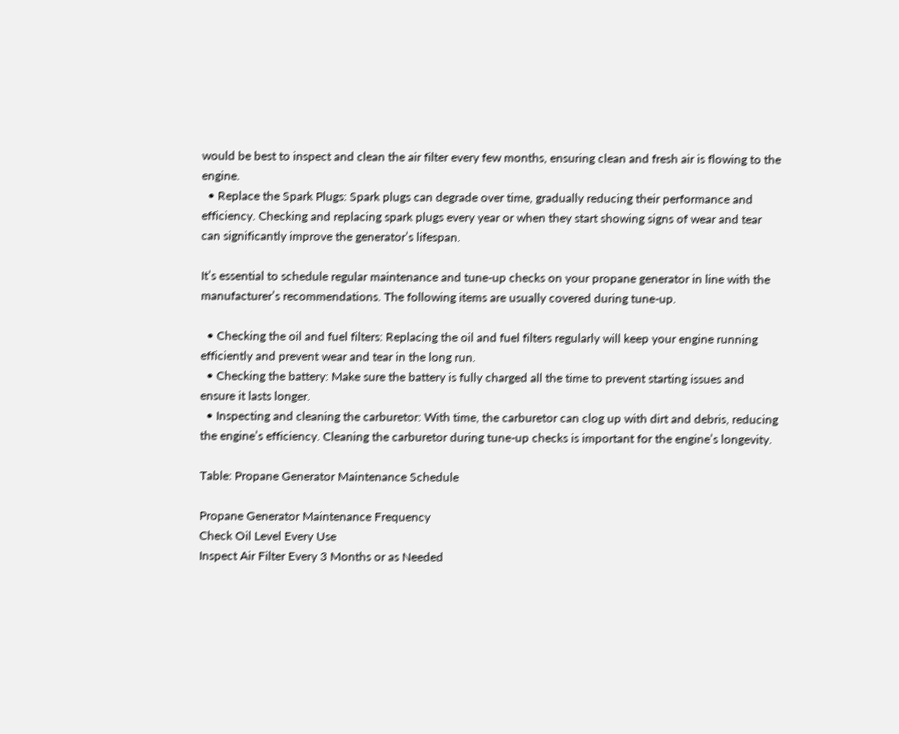would be best to inspect and clean the air filter every few months, ensuring clean and fresh air is flowing to the engine.
  • Replace the Spark Plugs: Spark plugs can degrade over time, gradually reducing their performance and efficiency. Checking and replacing spark plugs every year or when they start showing signs of wear and tear can significantly improve the generator’s lifespan.

It’s essential to schedule regular maintenance and tune-up checks on your propane generator in line with the manufacturer’s recommendations. The following items are usually covered during tune-up.

  • Checking the oil and fuel filters: Replacing the oil and fuel filters regularly will keep your engine running efficiently and prevent wear and tear in the long run.
  • Checking the battery: Make sure the battery is fully charged all the time to prevent starting issues and ensure it lasts longer.
  • Inspecting and cleaning the carburetor: With time, the carburetor can clog up with dirt and debris, reducing the engine’s efficiency. Cleaning the carburetor during tune-up checks is important for the engine’s longevity.

Table: Propane Generator Maintenance Schedule

Propane Generator Maintenance Frequency
Check Oil Level Every Use
Inspect Air Filter Every 3 Months or as Needed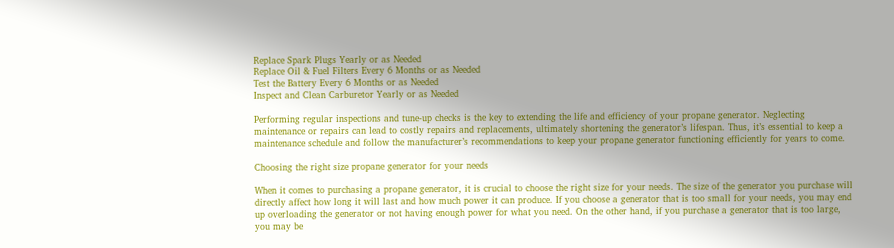Replace Spark Plugs Yearly or as Needed
Replace Oil & Fuel Filters Every 6 Months or as Needed
Test the Battery Every 6 Months or as Needed
Inspect and Clean Carburetor Yearly or as Needed

Performing regular inspections and tune-up checks is the key to extending the life and efficiency of your propane generator. Neglecting maintenance or repairs can lead to costly repairs and replacements, ultimately shortening the generator’s lifespan. Thus, it’s essential to keep a maintenance schedule and follow the manufacturer’s recommendations to keep your propane generator functioning efficiently for years to come.

Choosing the right size propane generator for your needs

When it comes to purchasing a propane generator, it is crucial to choose the right size for your needs. The size of the generator you purchase will directly affect how long it will last and how much power it can produce. If you choose a generator that is too small for your needs, you may end up overloading the generator or not having enough power for what you need. On the other hand, if you purchase a generator that is too large, you may be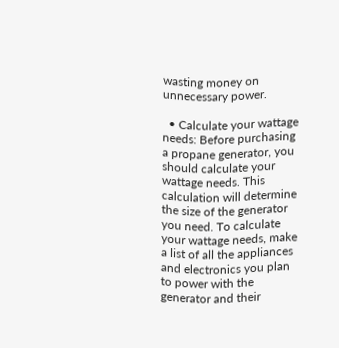wasting money on unnecessary power.

  • Calculate your wattage needs: Before purchasing a propane generator, you should calculate your wattage needs. This calculation will determine the size of the generator you need. To calculate your wattage needs, make a list of all the appliances and electronics you plan to power with the generator and their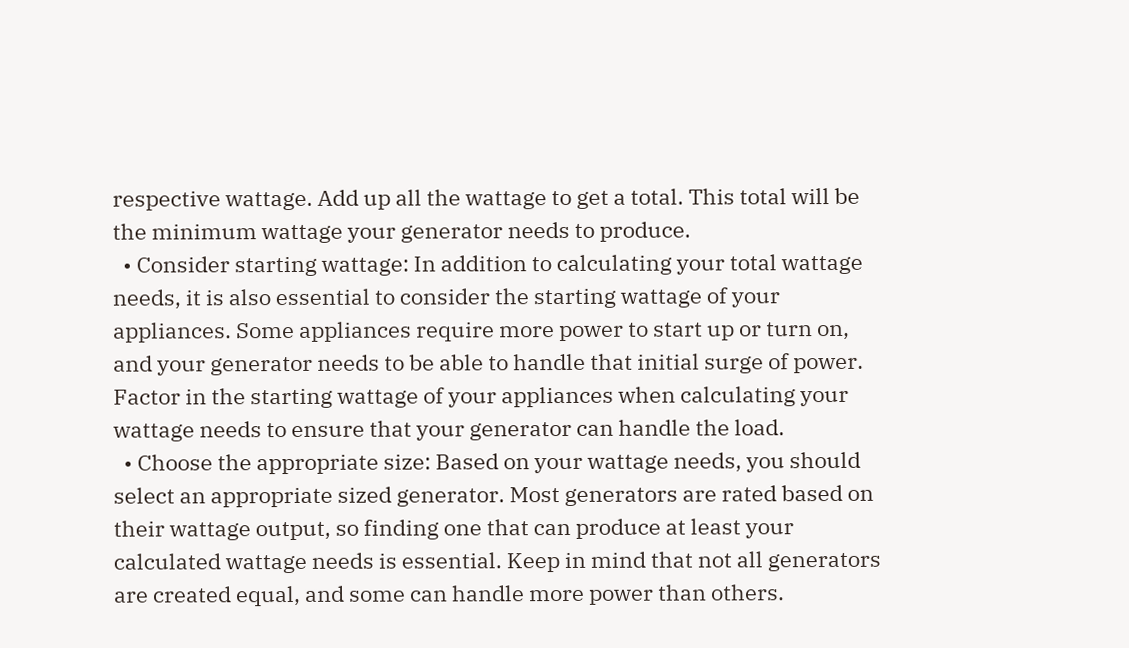respective wattage. Add up all the wattage to get a total. This total will be the minimum wattage your generator needs to produce.
  • Consider starting wattage: In addition to calculating your total wattage needs, it is also essential to consider the starting wattage of your appliances. Some appliances require more power to start up or turn on, and your generator needs to be able to handle that initial surge of power. Factor in the starting wattage of your appliances when calculating your wattage needs to ensure that your generator can handle the load.
  • Choose the appropriate size: Based on your wattage needs, you should select an appropriate sized generator. Most generators are rated based on their wattage output, so finding one that can produce at least your calculated wattage needs is essential. Keep in mind that not all generators are created equal, and some can handle more power than others.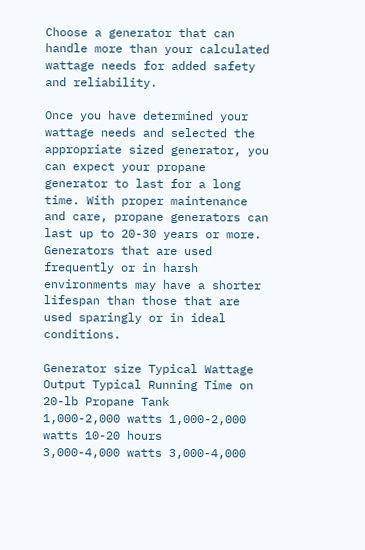Choose a generator that can handle more than your calculated wattage needs for added safety and reliability.

Once you have determined your wattage needs and selected the appropriate sized generator, you can expect your propane generator to last for a long time. With proper maintenance and care, propane generators can last up to 20-30 years or more. Generators that are used frequently or in harsh environments may have a shorter lifespan than those that are used sparingly or in ideal conditions.

Generator size Typical Wattage Output Typical Running Time on 20-lb Propane Tank
1,000-2,000 watts 1,000-2,000 watts 10-20 hours
3,000-4,000 watts 3,000-4,000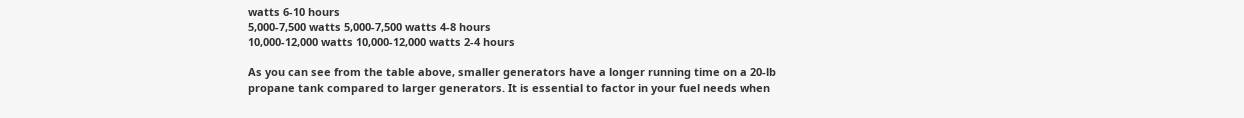watts 6-10 hours
5,000-7,500 watts 5,000-7,500 watts 4-8 hours
10,000-12,000 watts 10,000-12,000 watts 2-4 hours

As you can see from the table above, smaller generators have a longer running time on a 20-lb propane tank compared to larger generators. It is essential to factor in your fuel needs when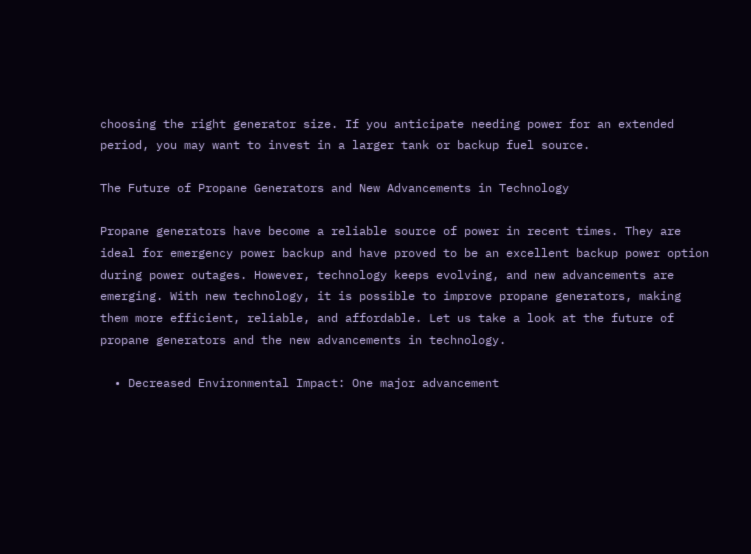choosing the right generator size. If you anticipate needing power for an extended period, you may want to invest in a larger tank or backup fuel source.

The Future of Propane Generators and New Advancements in Technology

Propane generators have become a reliable source of power in recent times. They are ideal for emergency power backup and have proved to be an excellent backup power option during power outages. However, technology keeps evolving, and new advancements are emerging. With new technology, it is possible to improve propane generators, making them more efficient, reliable, and affordable. Let us take a look at the future of propane generators and the new advancements in technology.

  • Decreased Environmental Impact: One major advancement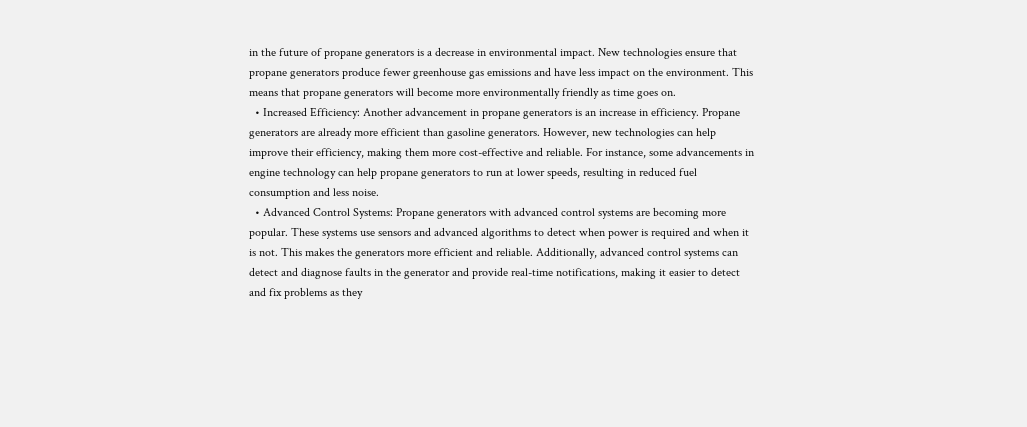in the future of propane generators is a decrease in environmental impact. New technologies ensure that propane generators produce fewer greenhouse gas emissions and have less impact on the environment. This means that propane generators will become more environmentally friendly as time goes on.
  • Increased Efficiency: Another advancement in propane generators is an increase in efficiency. Propane generators are already more efficient than gasoline generators. However, new technologies can help improve their efficiency, making them more cost-effective and reliable. For instance, some advancements in engine technology can help propane generators to run at lower speeds, resulting in reduced fuel consumption and less noise.
  • Advanced Control Systems: Propane generators with advanced control systems are becoming more popular. These systems use sensors and advanced algorithms to detect when power is required and when it is not. This makes the generators more efficient and reliable. Additionally, advanced control systems can detect and diagnose faults in the generator and provide real-time notifications, making it easier to detect and fix problems as they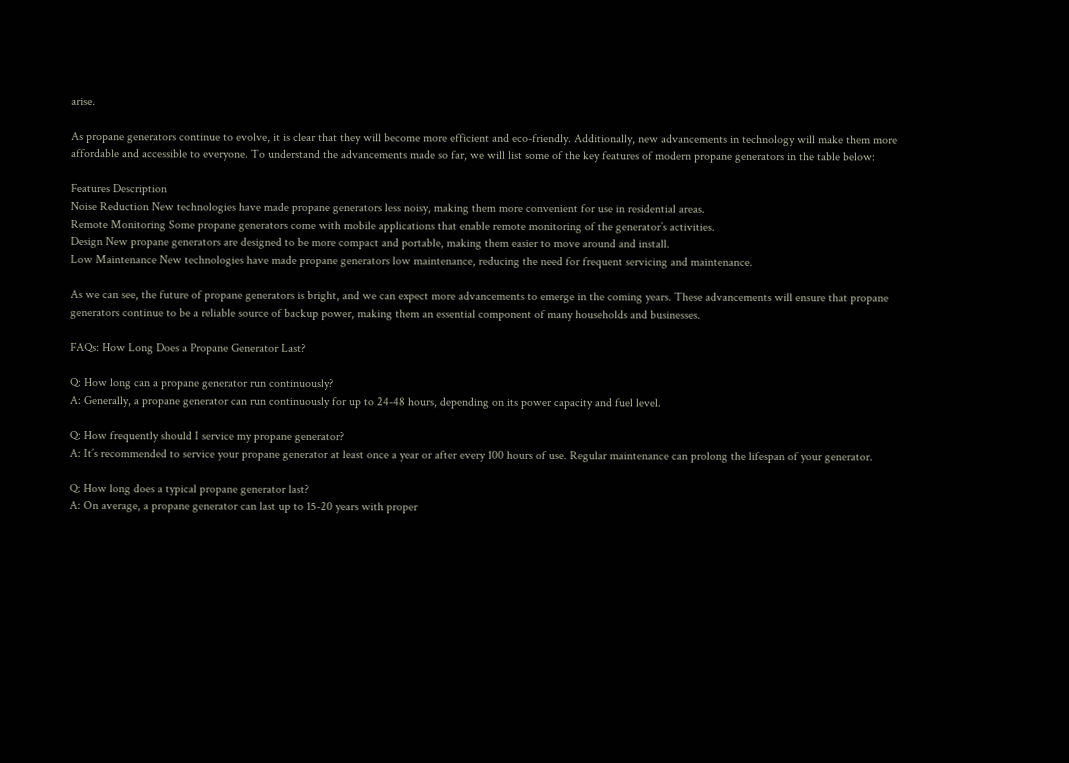arise.

As propane generators continue to evolve, it is clear that they will become more efficient and eco-friendly. Additionally, new advancements in technology will make them more affordable and accessible to everyone. To understand the advancements made so far, we will list some of the key features of modern propane generators in the table below:

Features Description
Noise Reduction New technologies have made propane generators less noisy, making them more convenient for use in residential areas.
Remote Monitoring Some propane generators come with mobile applications that enable remote monitoring of the generator’s activities.
Design New propane generators are designed to be more compact and portable, making them easier to move around and install.
Low Maintenance New technologies have made propane generators low maintenance, reducing the need for frequent servicing and maintenance.

As we can see, the future of propane generators is bright, and we can expect more advancements to emerge in the coming years. These advancements will ensure that propane generators continue to be a reliable source of backup power, making them an essential component of many households and businesses.

FAQs: How Long Does a Propane Generator Last?

Q: How long can a propane generator run continuously?
A: Generally, a propane generator can run continuously for up to 24-48 hours, depending on its power capacity and fuel level.

Q: How frequently should I service my propane generator?
A: It’s recommended to service your propane generator at least once a year or after every 100 hours of use. Regular maintenance can prolong the lifespan of your generator.

Q: How long does a typical propane generator last?
A: On average, a propane generator can last up to 15-20 years with proper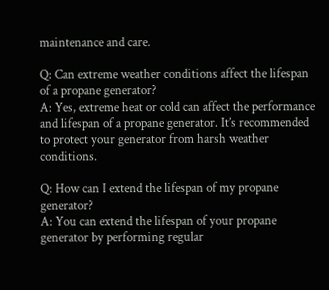maintenance and care.

Q: Can extreme weather conditions affect the lifespan of a propane generator?
A: Yes, extreme heat or cold can affect the performance and lifespan of a propane generator. It’s recommended to protect your generator from harsh weather conditions.

Q: How can I extend the lifespan of my propane generator?
A: You can extend the lifespan of your propane generator by performing regular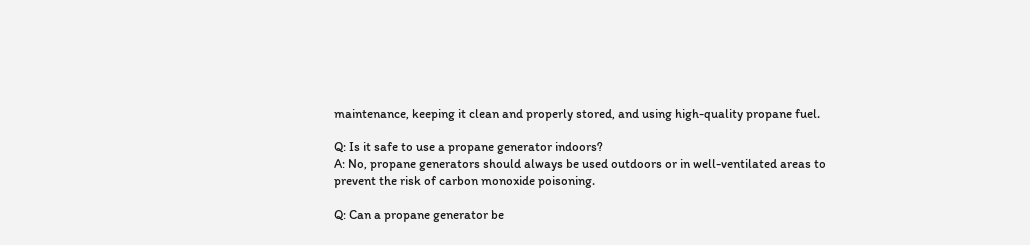maintenance, keeping it clean and properly stored, and using high-quality propane fuel.

Q: Is it safe to use a propane generator indoors?
A: No, propane generators should always be used outdoors or in well-ventilated areas to prevent the risk of carbon monoxide poisoning.

Q: Can a propane generator be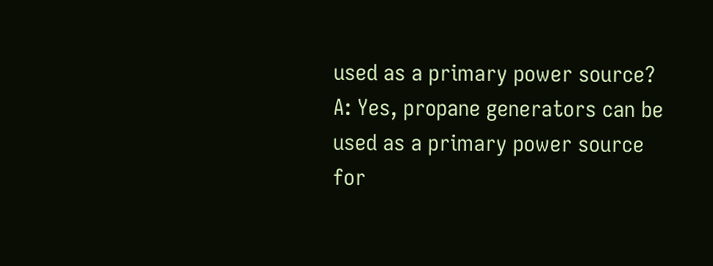used as a primary power source?
A: Yes, propane generators can be used as a primary power source for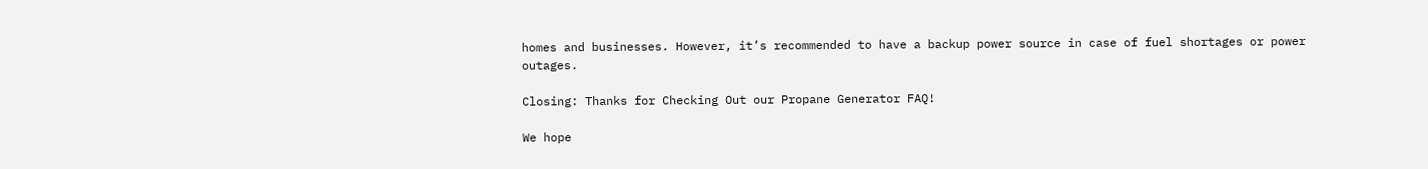homes and businesses. However, it’s recommended to have a backup power source in case of fuel shortages or power outages.

Closing: Thanks for Checking Out our Propane Generator FAQ!

We hope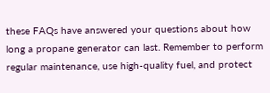these FAQs have answered your questions about how long a propane generator can last. Remember to perform regular maintenance, use high-quality fuel, and protect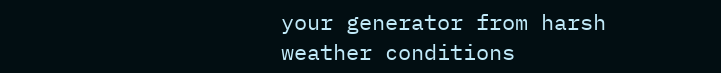your generator from harsh weather conditions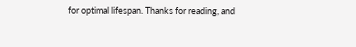for optimal lifespan. Thanks for reading, and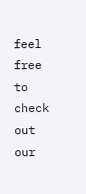feel free to check out our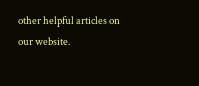other helpful articles on our website.